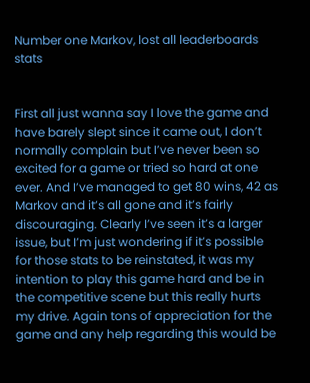Number one Markov, lost all leaderboards stats


First all just wanna say I love the game and have barely slept since it came out, I don’t normally complain but I’ve never been so excited for a game or tried so hard at one ever. And I’ve managed to get 80 wins, 42 as Markov and it’s all gone and it’s fairly discouraging. Clearly I’ve seen it’s a larger issue, but I’m just wondering if it’s possible for those stats to be reinstated, it was my intention to play this game hard and be in the competitive scene but this really hurts my drive. Again tons of appreciation for the game and any help regarding this would be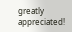greatly appreciated!